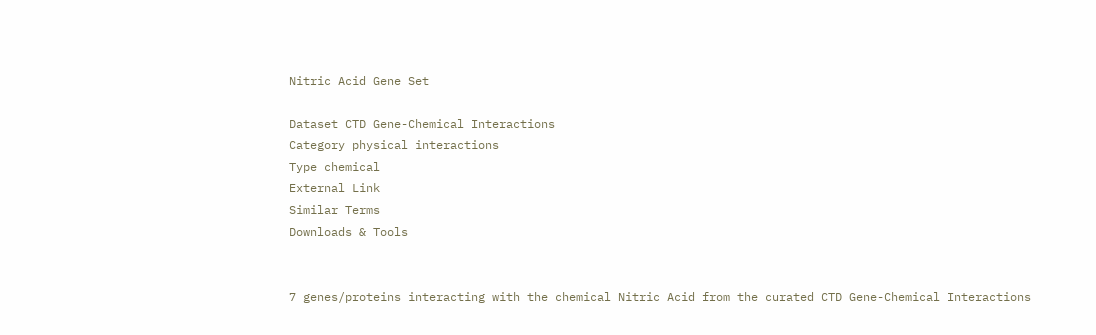Nitric Acid Gene Set

Dataset CTD Gene-Chemical Interactions
Category physical interactions
Type chemical
External Link
Similar Terms
Downloads & Tools


7 genes/proteins interacting with the chemical Nitric Acid from the curated CTD Gene-Chemical Interactions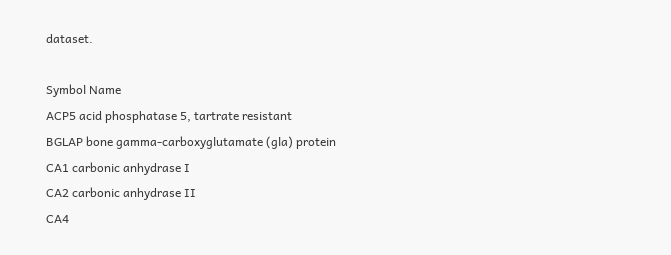dataset.

Symbol Name
ACP5 acid phosphatase 5, tartrate resistant
BGLAP bone gamma-carboxyglutamate (gla) protein
CA1 carbonic anhydrase I
CA2 carbonic anhydrase II
CA4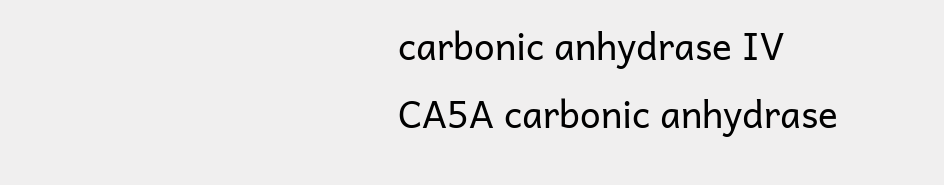carbonic anhydrase IV
CA5A carbonic anhydrase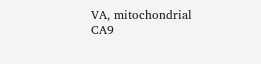VA, mitochondrial
CA9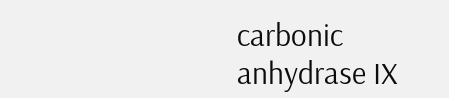carbonic anhydrase IX